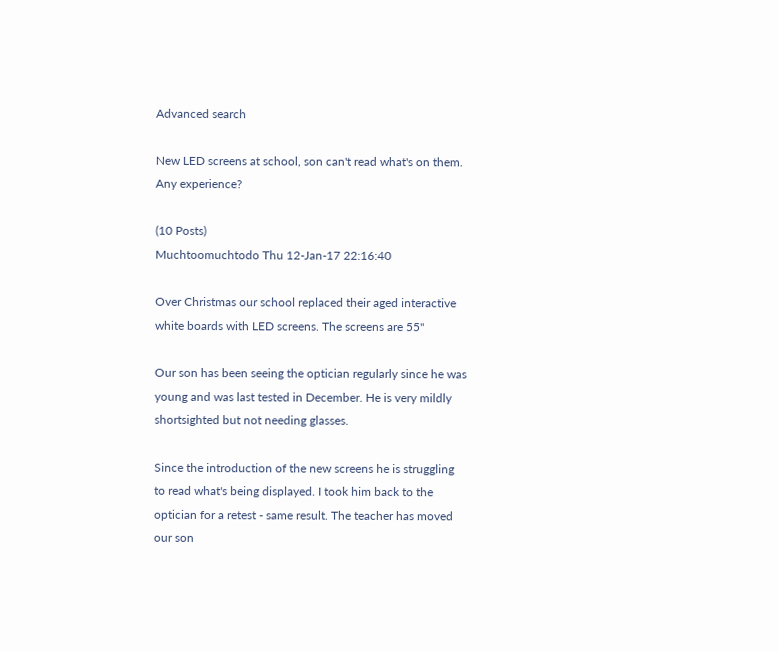Advanced search

New LED screens at school, son can't read what's on them. Any experience?

(10 Posts)
Muchtoomuchtodo Thu 12-Jan-17 22:16:40

Over Christmas our school replaced their aged interactive white boards with LED screens. The screens are 55"

Our son has been seeing the optician regularly since he was young and was last tested in December. He is very mildly shortsighted but not needing glasses.

Since the introduction of the new screens he is struggling to read what's being displayed. I took him back to the optician for a retest - same result. The teacher has moved our son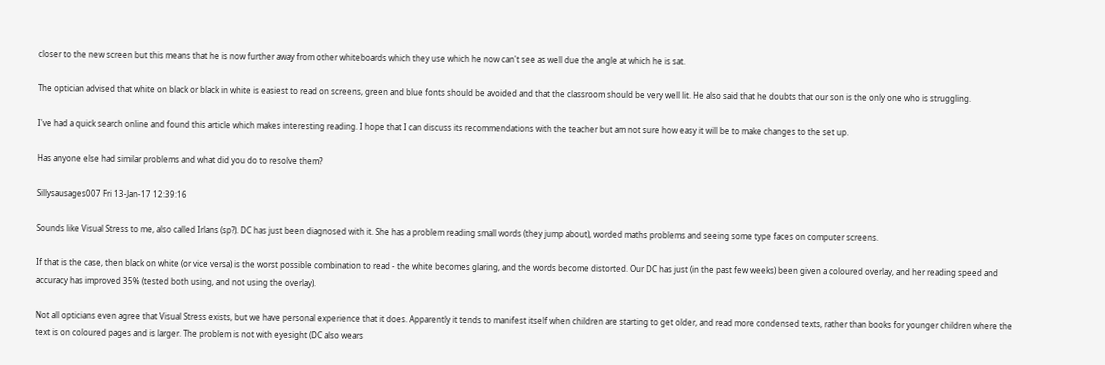closer to the new screen but this means that he is now further away from other whiteboards which they use which he now can't see as well due the angle at which he is sat.

The optician advised that white on black or black in white is easiest to read on screens, green and blue fonts should be avoided and that the classroom should be very well lit. He also said that he doubts that our son is the only one who is struggling.

I've had a quick search online and found this article which makes interesting reading. I hope that I can discuss its recommendations with the teacher but am not sure how easy it will be to make changes to the set up.

Has anyone else had similar problems and what did you do to resolve them?

Sillysausages007 Fri 13-Jan-17 12:39:16

Sounds like Visual Stress to me, also called Irlans (sp?). DC has just been diagnosed with it. She has a problem reading small words (they jump about), worded maths problems and seeing some type faces on computer screens.

If that is the case, then black on white (or vice versa) is the worst possible combination to read - the white becomes glaring, and the words become distorted. Our DC has just (in the past few weeks) been given a coloured overlay, and her reading speed and accuracy has improved 35% (tested both using, and not using the overlay).

Not all opticians even agree that Visual Stress exists, but we have personal experience that it does. Apparently it tends to manifest itself when children are starting to get older, and read more condensed texts, rather than books for younger children where the text is on coloured pages and is larger. The problem is not with eyesight (DC also wears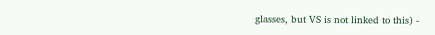glasses, but VS is not linked to this) -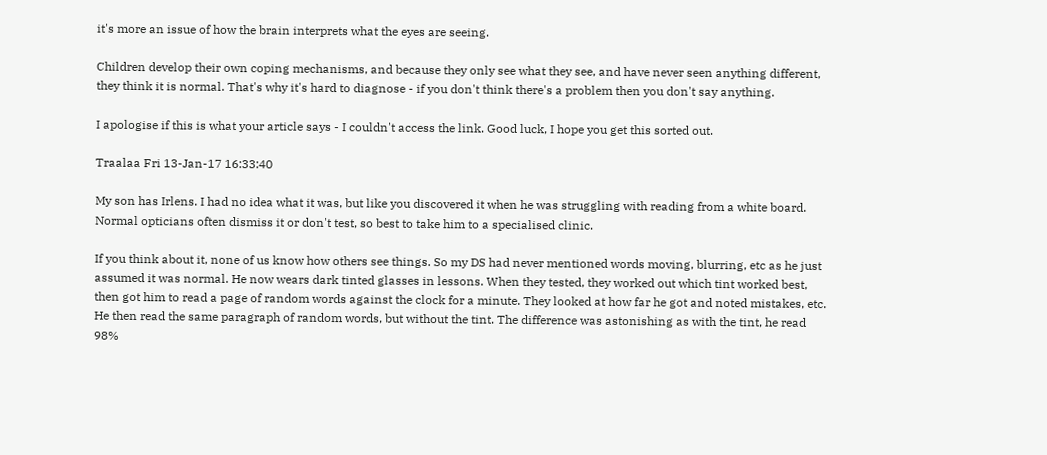it's more an issue of how the brain interprets what the eyes are seeing.

Children develop their own coping mechanisms, and because they only see what they see, and have never seen anything different, they think it is normal. That's why it's hard to diagnose - if you don't think there's a problem then you don't say anything.

I apologise if this is what your article says - I couldn't access the link. Good luck, I hope you get this sorted out.

Traalaa Fri 13-Jan-17 16:33:40

My son has Irlens. I had no idea what it was, but like you discovered it when he was struggling with reading from a white board. Normal opticians often dismiss it or don't test, so best to take him to a specialised clinic.

If you think about it, none of us know how others see things. So my DS had never mentioned words moving, blurring, etc as he just assumed it was normal. He now wears dark tinted glasses in lessons. When they tested, they worked out which tint worked best, then got him to read a page of random words against the clock for a minute. They looked at how far he got and noted mistakes, etc. He then read the same paragraph of random words, but without the tint. The difference was astonishing as with the tint, he read 98%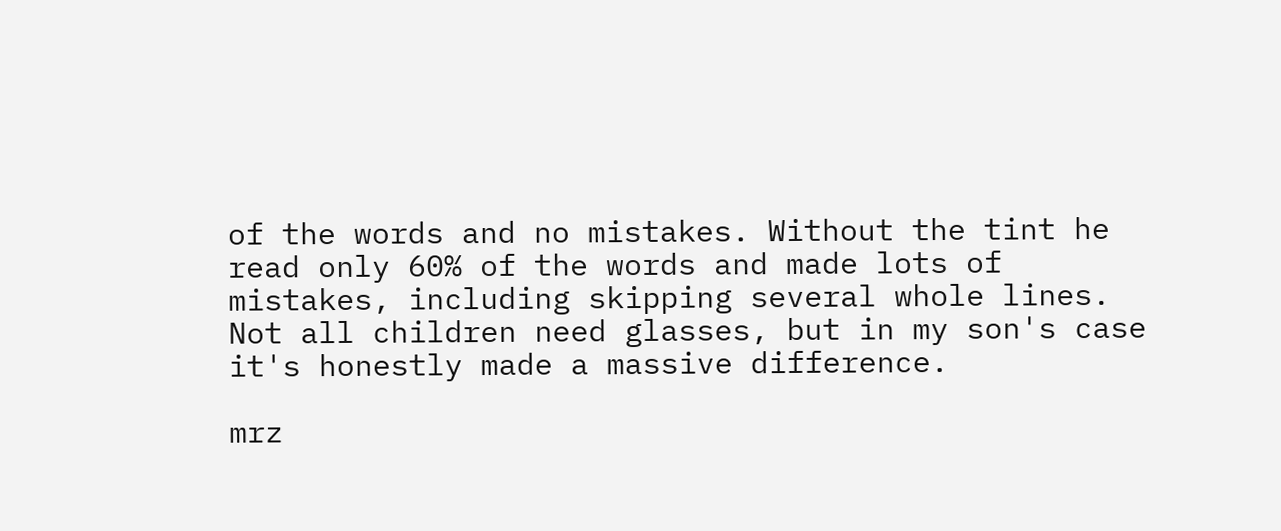of the words and no mistakes. Without the tint he read only 60% of the words and made lots of mistakes, including skipping several whole lines. Not all children need glasses, but in my son's case it's honestly made a massive difference.

mrz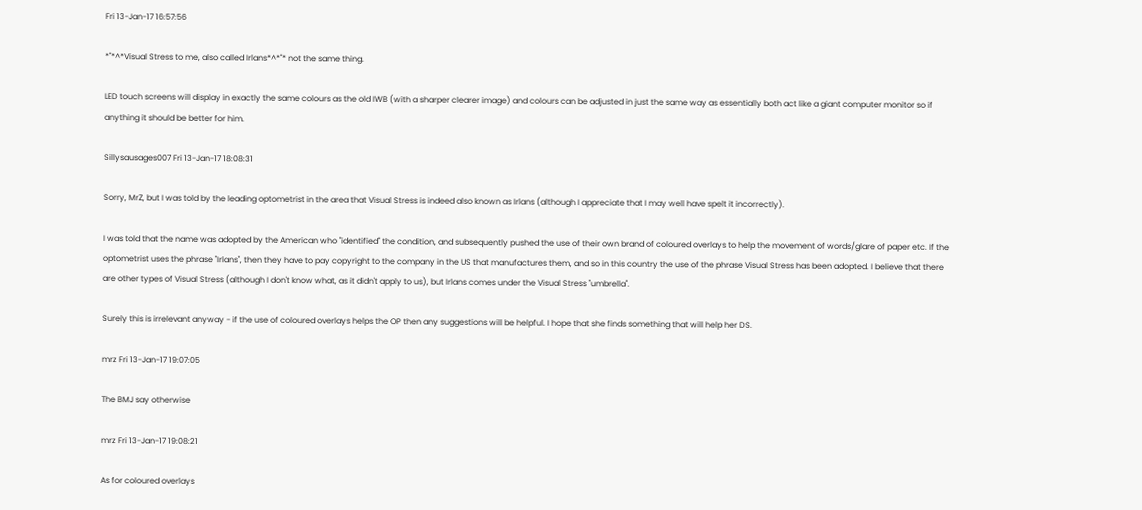Fri 13-Jan-17 16:57:56

*"*^*Visual Stress to me, also called Irlans*^*"* not the same thing.

LED touch screens will display in exactly the same colours as the old IWB (with a sharper clearer image) and colours can be adjusted in just the same way as essentially both act like a giant computer monitor so if anything it should be better for him.

Sillysausages007 Fri 13-Jan-17 18:08:31

Sorry, MrZ, but I was told by the leading optometrist in the area that Visual Stress is indeed also known as Irlans (although I appreciate that I may well have spelt it incorrectly).

I was told that the name was adopted by the American who "identified" the condition, and subsequently pushed the use of their own brand of coloured overlays to help the movement of words/glare of paper etc. If the optometrist uses the phrase "Irlans", then they have to pay copyright to the company in the US that manufactures them, and so in this country the use of the phrase Visual Stress has been adopted. I believe that there are other types of Visual Stress (although I don't know what, as it didn't apply to us), but Irlans comes under the Visual Stress "umbrella".

Surely this is irrelevant anyway - if the use of coloured overlays helps the OP then any suggestions will be helpful. I hope that she finds something that will help her DS.

mrz Fri 13-Jan-17 19:07:05

The BMJ say otherwise

mrz Fri 13-Jan-17 19:08:21

As for coloured overlays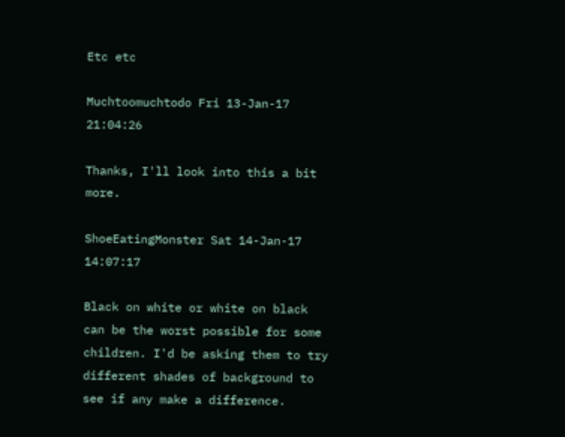Etc etc

Muchtoomuchtodo Fri 13-Jan-17 21:04:26

Thanks, I'll look into this a bit more.

ShoeEatingMonster Sat 14-Jan-17 14:07:17

Black on white or white on black can be the worst possible for some children. I'd be asking them to try different shades of background to see if any make a difference.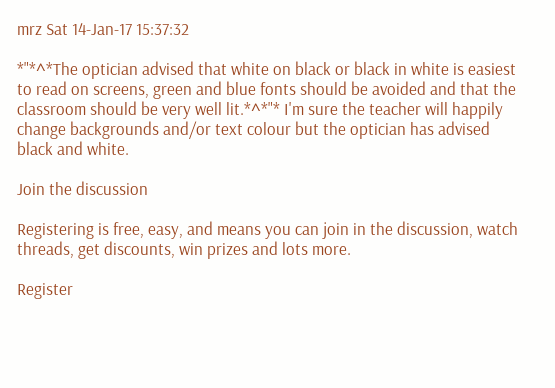mrz Sat 14-Jan-17 15:37:32

*"*^*The optician advised that white on black or black in white is easiest to read on screens, green and blue fonts should be avoided and that the classroom should be very well lit.*^*"* I'm sure the teacher will happily change backgrounds and/or text colour but the optician has advised black and white.

Join the discussion

Registering is free, easy, and means you can join in the discussion, watch threads, get discounts, win prizes and lots more.

Register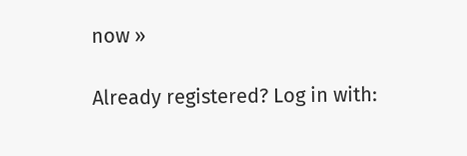now »

Already registered? Log in with: